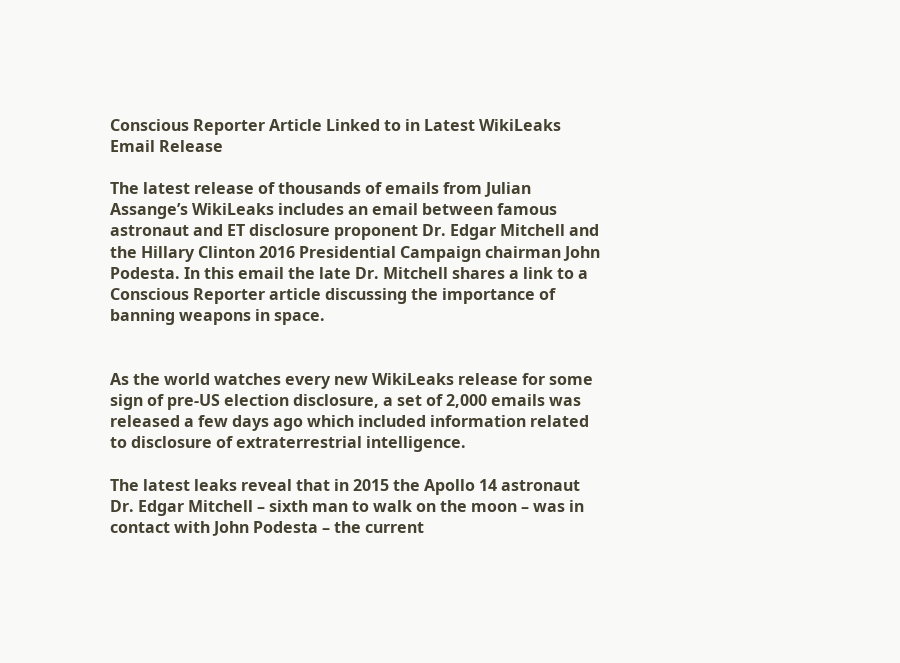Conscious Reporter Article Linked to in Latest WikiLeaks Email Release

The latest release of thousands of emails from Julian Assange’s WikiLeaks includes an email between famous astronaut and ET disclosure proponent Dr. Edgar Mitchell and the Hillary Clinton 2016 Presidential Campaign chairman John Podesta. In this email the late Dr. Mitchell shares a link to a Conscious Reporter article discussing the importance of banning weapons in space.


As the world watches every new WikiLeaks release for some sign of pre-US election disclosure, a set of 2,000 emails was released a few days ago which included information related to disclosure of extraterrestrial intelligence.

The latest leaks reveal that in 2015 the Apollo 14 astronaut Dr. Edgar Mitchell – sixth man to walk on the moon – was in contact with John Podesta – the current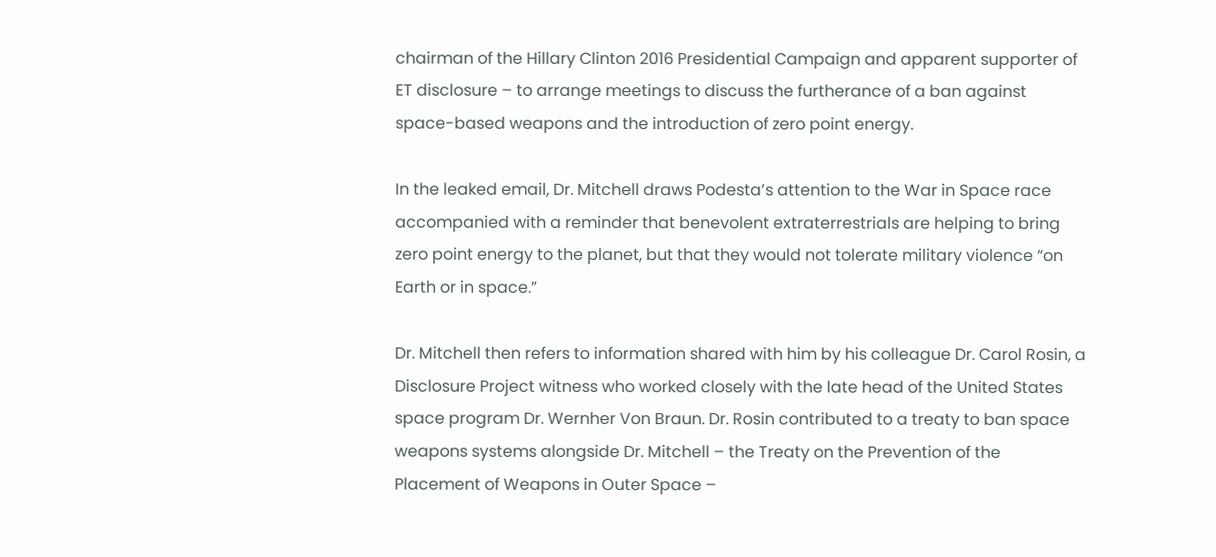chairman of the Hillary Clinton 2016 Presidential Campaign and apparent supporter of ET disclosure – to arrange meetings to discuss the furtherance of a ban against space-based weapons and the introduction of zero point energy.

In the leaked email, Dr. Mitchell draws Podesta’s attention to the War in Space race accompanied with a reminder that benevolent extraterrestrials are helping to bring zero point energy to the planet, but that they would not tolerate military violence “on Earth or in space.”

Dr. Mitchell then refers to information shared with him by his colleague Dr. Carol Rosin, a Disclosure Project witness who worked closely with the late head of the United States space program Dr. Wernher Von Braun. Dr. Rosin contributed to a treaty to ban space weapons systems alongside Dr. Mitchell – the Treaty on the Prevention of the Placement of Weapons in Outer Space –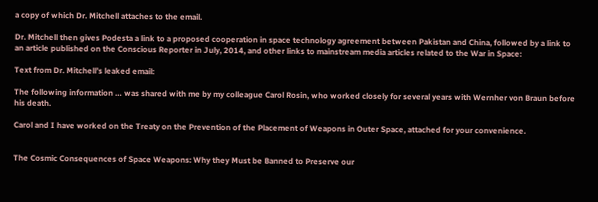a copy of which Dr. Mitchell attaches to the email.

Dr. Mitchell then gives Podesta a link to a proposed cooperation in space technology agreement between Pakistan and China, followed by a link to an article published on the Conscious Reporter in July, 2014, and other links to mainstream media articles related to the War in Space:

Text from Dr. Mitchell’s leaked email:

The following information … was shared with me by my colleague Carol Rosin, who worked closely for several years with Wernher von Braun before his death.

Carol and I have worked on the Treaty on the Prevention of the Placement of Weapons in Outer Space, attached for your convenience.


The Cosmic Consequences of Space Weapons: Why they Must be Banned to Preserve our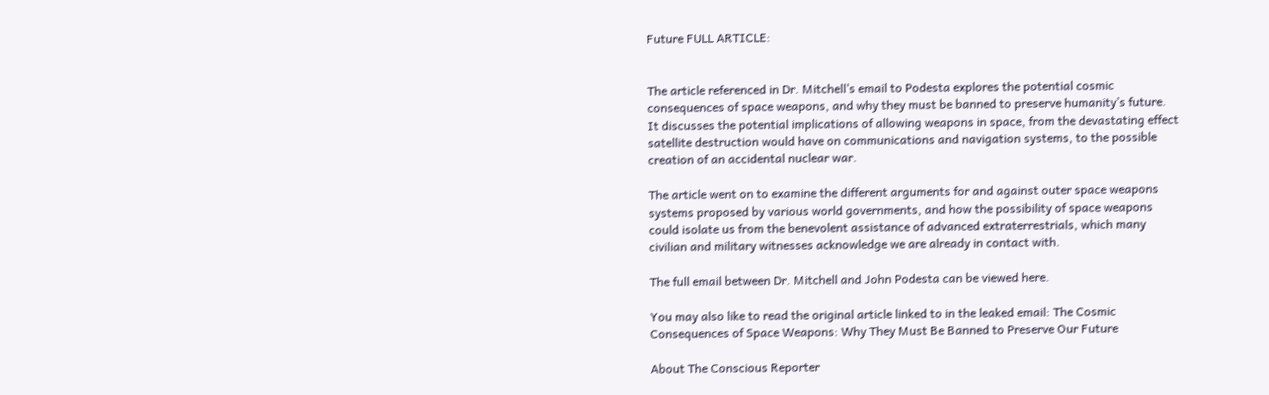Future FULL ARTICLE:


The article referenced in Dr. Mitchell’s email to Podesta explores the potential cosmic consequences of space weapons, and why they must be banned to preserve humanity’s future. It discusses the potential implications of allowing weapons in space, from the devastating effect satellite destruction would have on communications and navigation systems, to the possible creation of an accidental nuclear war.

The article went on to examine the different arguments for and against outer space weapons systems proposed by various world governments, and how the possibility of space weapons could isolate us from the benevolent assistance of advanced extraterrestrials, which many civilian and military witnesses acknowledge we are already in contact with.

The full email between Dr. Mitchell and John Podesta can be viewed here.

You may also like to read the original article linked to in the leaked email: The Cosmic Consequences of Space Weapons: Why They Must Be Banned to Preserve Our Future

About The Conscious Reporter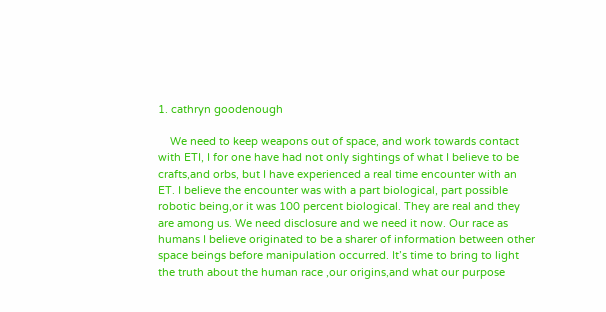1. cathryn goodenough

    We need to keep weapons out of space, and work towards contact with ETI, I for one have had not only sightings of what I believe to be crafts,and orbs, but I have experienced a real time encounter with an ET. I believe the encounter was with a part biological, part possible robotic being,or it was 100 percent biological. They are real and they are among us. We need disclosure and we need it now. Our race as humans I believe originated to be a sharer of information between other space beings before manipulation occurred. It’s time to bring to light the truth about the human race ,our origins,and what our purpose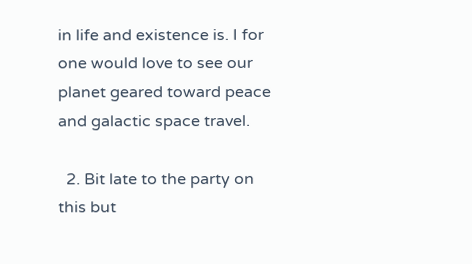in life and existence is. I for one would love to see our planet geared toward peace and galactic space travel.

  2. Bit late to the party on this but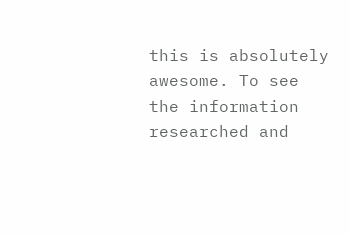this is absolutely awesome. To see the information researched and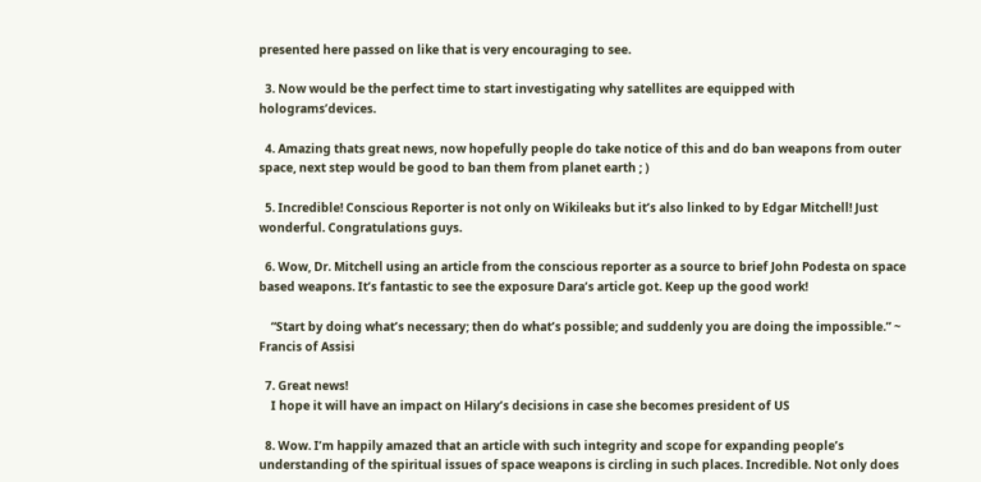presented here passed on like that is very encouraging to see.

  3. Now would be the perfect time to start investigating why satellites are equipped with holograms’devices.

  4. Amazing thats great news, now hopefully people do take notice of this and do ban weapons from outer space, next step would be good to ban them from planet earth ; )

  5. Incredible! Conscious Reporter is not only on Wikileaks but it’s also linked to by Edgar Mitchell! Just wonderful. Congratulations guys.

  6. Wow, Dr. Mitchell using an article from the conscious reporter as a source to brief John Podesta on space based weapons. It’s fantastic to see the exposure Dara’s article got. Keep up the good work!

    “Start by doing what’s necessary; then do what’s possible; and suddenly you are doing the impossible.” ~ Francis of Assisi

  7. Great news!
    I hope it will have an impact on Hilary’s decisions in case she becomes president of US

  8. Wow. I’m happily amazed that an article with such integrity and scope for expanding people’s understanding of the spiritual issues of space weapons is circling in such places. Incredible. Not only does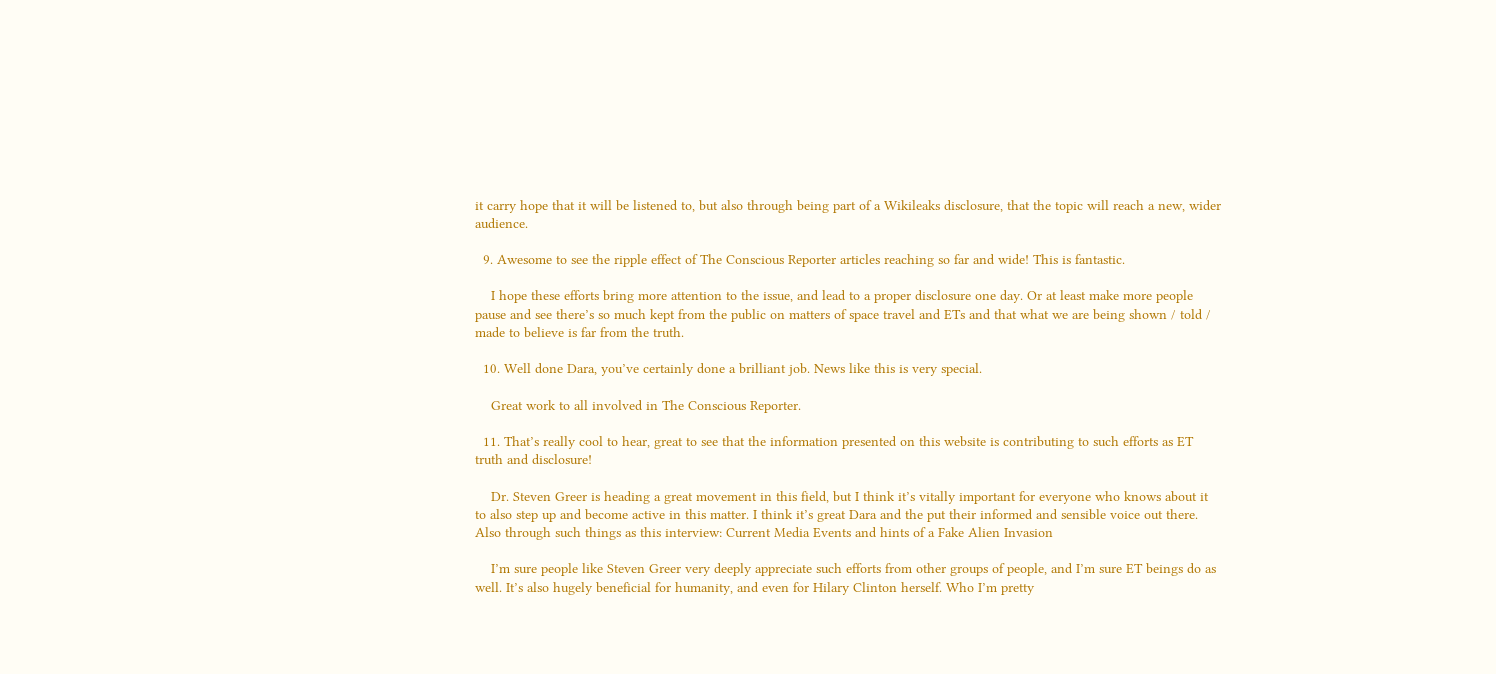it carry hope that it will be listened to, but also through being part of a Wikileaks disclosure, that the topic will reach a new, wider audience.

  9. Awesome to see the ripple effect of The Conscious Reporter articles reaching so far and wide! This is fantastic.

    I hope these efforts bring more attention to the issue, and lead to a proper disclosure one day. Or at least make more people pause and see there’s so much kept from the public on matters of space travel and ETs and that what we are being shown / told / made to believe is far from the truth.

  10. Well done Dara, you’ve certainly done a brilliant job. News like this is very special.

    Great work to all involved in The Conscious Reporter.

  11. That’s really cool to hear, great to see that the information presented on this website is contributing to such efforts as ET truth and disclosure!

    Dr. Steven Greer is heading a great movement in this field, but I think it’s vitally important for everyone who knows about it to also step up and become active in this matter. I think it’s great Dara and the put their informed and sensible voice out there. Also through such things as this interview: Current Media Events and hints of a Fake Alien Invasion

    I’m sure people like Steven Greer very deeply appreciate such efforts from other groups of people, and I’m sure ET beings do as well. It’s also hugely beneficial for humanity, and even for Hilary Clinton herself. Who I’m pretty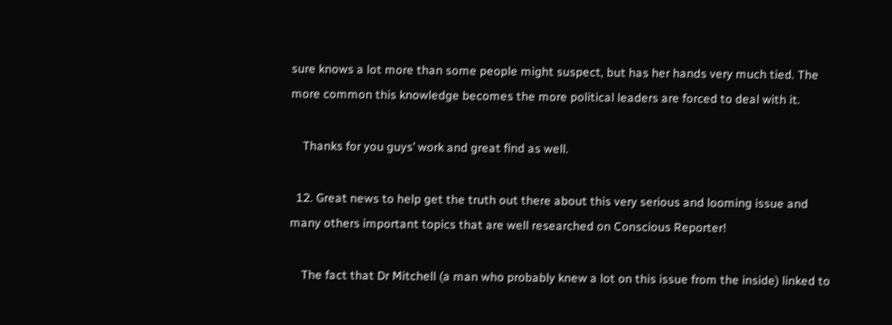sure knows a lot more than some people might suspect, but has her hands very much tied. The more common this knowledge becomes the more political leaders are forced to deal with it.

    Thanks for you guys’ work and great find as well.

  12. Great news to help get the truth out there about this very serious and looming issue and many others important topics that are well researched on Conscious Reporter!

    The fact that Dr Mitchell (a man who probably knew a lot on this issue from the inside) linked to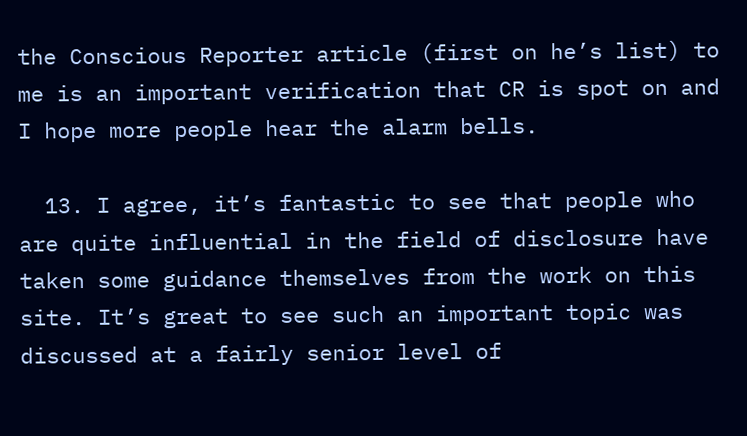the Conscious Reporter article (first on he’s list) to me is an important verification that CR is spot on and I hope more people hear the alarm bells.

  13. I agree, it’s fantastic to see that people who are quite influential in the field of disclosure have taken some guidance themselves from the work on this site. It’s great to see such an important topic was discussed at a fairly senior level of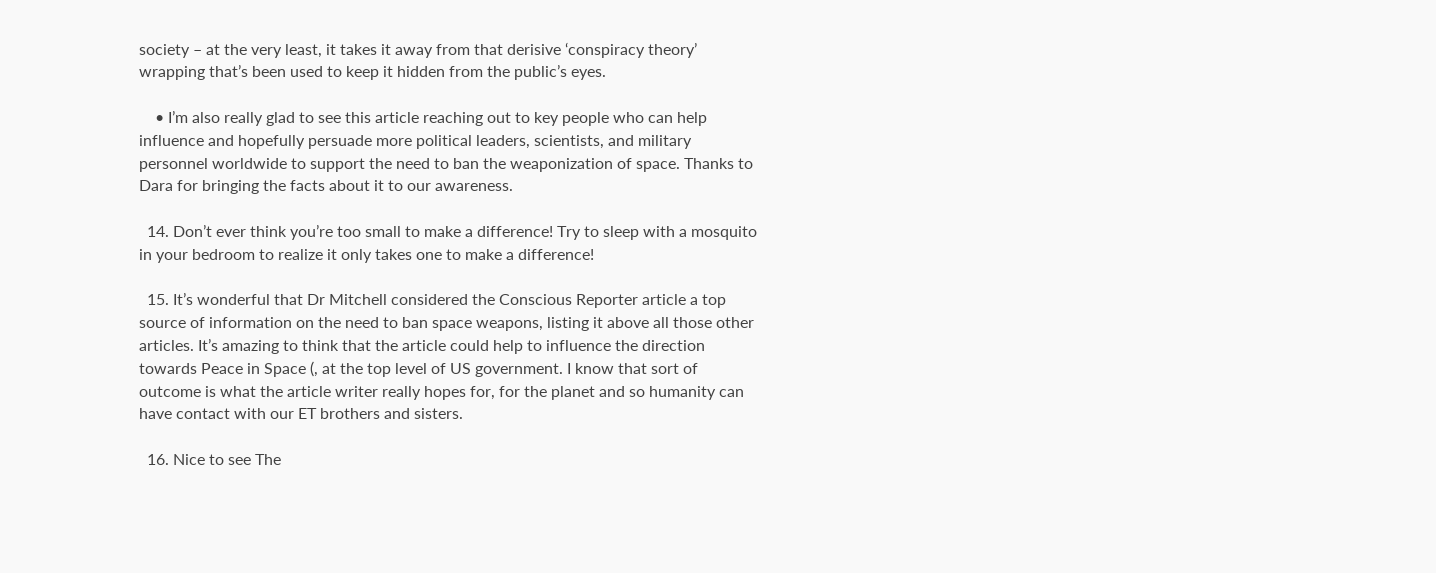society – at the very least, it takes it away from that derisive ‘conspiracy theory’ wrapping that’s been used to keep it hidden from the public’s eyes.

    • I’m also really glad to see this article reaching out to key people who can help influence and hopefully persuade more political leaders, scientists, and military personnel worldwide to support the need to ban the weaponization of space. Thanks to Dara for bringing the facts about it to our awareness.

  14. Don’t ever think you’re too small to make a difference! Try to sleep with a mosquito in your bedroom to realize it only takes one to make a difference!

  15. It’s wonderful that Dr Mitchell considered the Conscious Reporter article a top source of information on the need to ban space weapons, listing it above all those other articles. It’s amazing to think that the article could help to influence the direction towards Peace in Space (, at the top level of US government. I know that sort of outcome is what the article writer really hopes for, for the planet and so humanity can have contact with our ET brothers and sisters.

  16. Nice to see The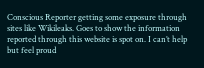Conscious Reporter getting some exposure through sites like Wikileaks. Goes to show the information reported through this website is spot on. I can’t help but feel proud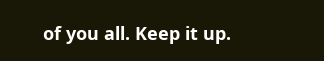of you all. Keep it up.